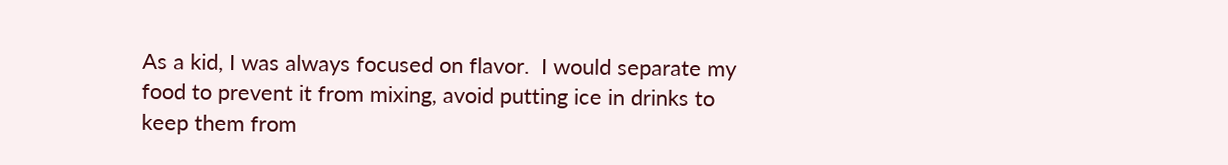As a kid, I was always focused on flavor.  I would separate my food to prevent it from mixing, avoid putting ice in drinks to keep them from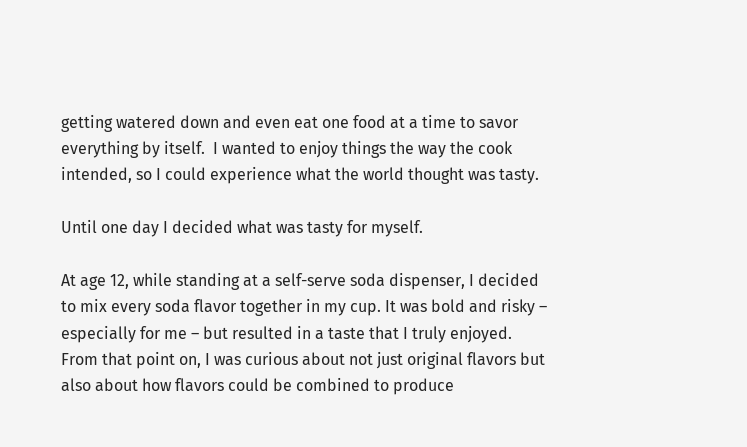getting watered down and even eat one food at a time to savor everything by itself.  I wanted to enjoy things the way the cook intended, so I could experience what the world thought was tasty.

Until one day I decided what was tasty for myself.

At age 12, while standing at a self-serve soda dispenser, I decided to mix every soda flavor together in my cup. It was bold and risky – especially for me – but resulted in a taste that I truly enjoyed.  From that point on, I was curious about not just original flavors but also about how flavors could be combined to produce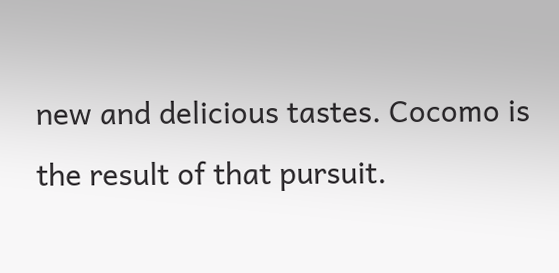new and delicious tastes. Cocomo is the result of that pursuit.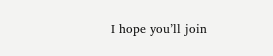I hope you’ll join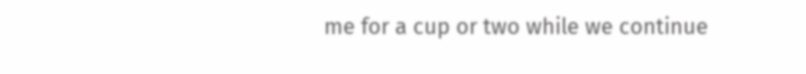me for a cup or two while we continue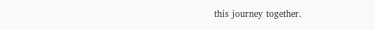this journey together.